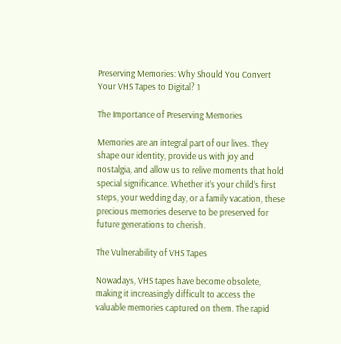Preserving Memories: Why Should You Convert Your VHS Tapes to Digital? 1

The Importance of Preserving Memories

Memories are an integral part of our lives. They shape our identity, provide us with joy and nostalgia, and allow us to relive moments that hold special significance. Whether it’s your child’s first steps, your wedding day, or a family vacation, these precious memories deserve to be preserved for future generations to cherish.

The Vulnerability of VHS Tapes

Nowadays, VHS tapes have become obsolete, making it increasingly difficult to access the valuable memories captured on them. The rapid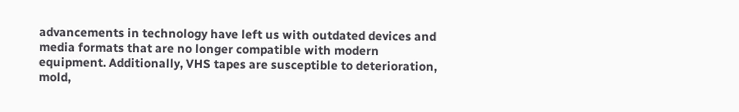advancements in technology have left us with outdated devices and media formats that are no longer compatible with modern equipment. Additionally, VHS tapes are susceptible to deterioration, mold,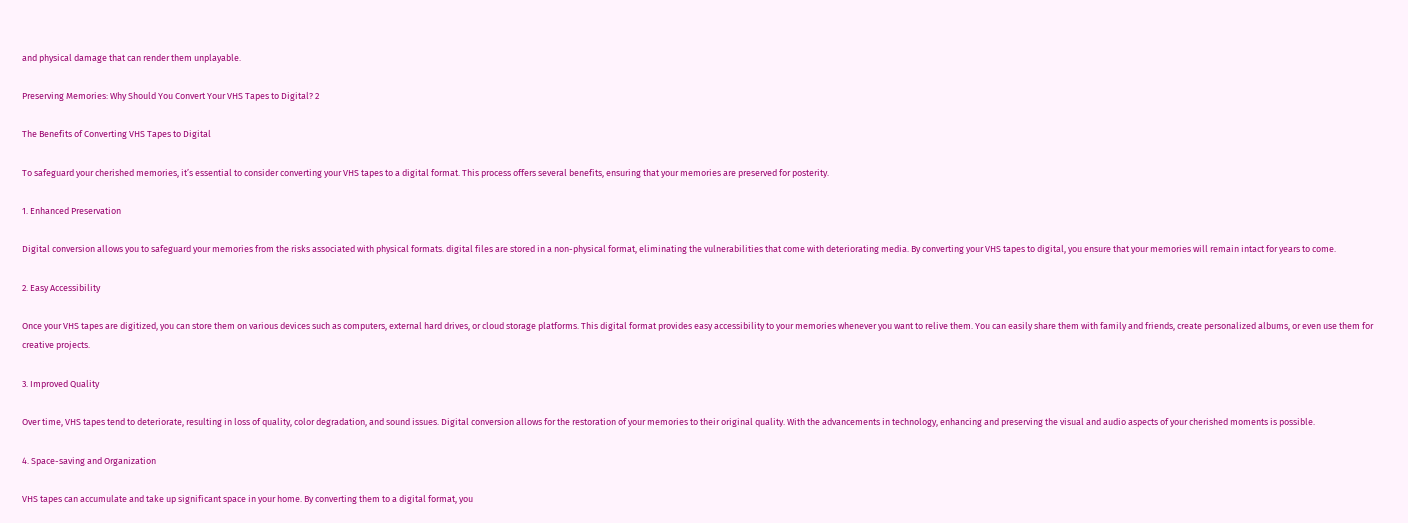and physical damage that can render them unplayable.

Preserving Memories: Why Should You Convert Your VHS Tapes to Digital? 2

The Benefits of Converting VHS Tapes to Digital

To safeguard your cherished memories, it’s essential to consider converting your VHS tapes to a digital format. This process offers several benefits, ensuring that your memories are preserved for posterity.

1. Enhanced Preservation

Digital conversion allows you to safeguard your memories from the risks associated with physical formats. digital files are stored in a non-physical format, eliminating the vulnerabilities that come with deteriorating media. By converting your VHS tapes to digital, you ensure that your memories will remain intact for years to come.

2. Easy Accessibility

Once your VHS tapes are digitized, you can store them on various devices such as computers, external hard drives, or cloud storage platforms. This digital format provides easy accessibility to your memories whenever you want to relive them. You can easily share them with family and friends, create personalized albums, or even use them for creative projects.

3. Improved Quality

Over time, VHS tapes tend to deteriorate, resulting in loss of quality, color degradation, and sound issues. Digital conversion allows for the restoration of your memories to their original quality. With the advancements in technology, enhancing and preserving the visual and audio aspects of your cherished moments is possible.

4. Space-saving and Organization

VHS tapes can accumulate and take up significant space in your home. By converting them to a digital format, you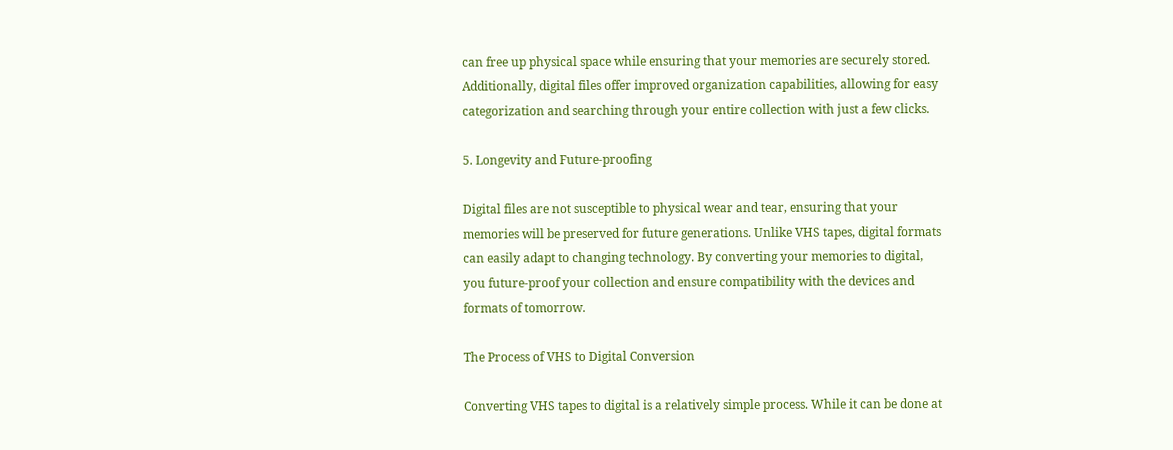can free up physical space while ensuring that your memories are securely stored. Additionally, digital files offer improved organization capabilities, allowing for easy categorization and searching through your entire collection with just a few clicks.

5. Longevity and Future-proofing

Digital files are not susceptible to physical wear and tear, ensuring that your memories will be preserved for future generations. Unlike VHS tapes, digital formats can easily adapt to changing technology. By converting your memories to digital, you future-proof your collection and ensure compatibility with the devices and formats of tomorrow.

The Process of VHS to Digital Conversion

Converting VHS tapes to digital is a relatively simple process. While it can be done at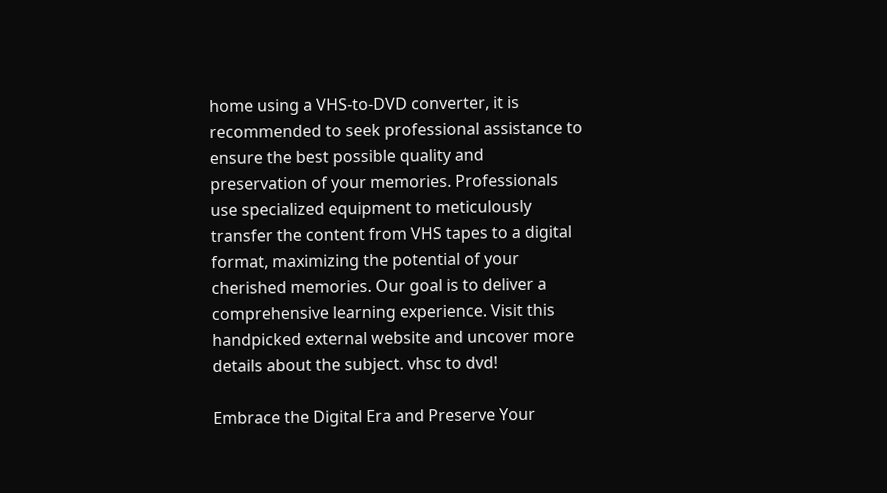home using a VHS-to-DVD converter, it is recommended to seek professional assistance to ensure the best possible quality and preservation of your memories. Professionals use specialized equipment to meticulously transfer the content from VHS tapes to a digital format, maximizing the potential of your cherished memories. Our goal is to deliver a comprehensive learning experience. Visit this handpicked external website and uncover more details about the subject. vhsc to dvd!

Embrace the Digital Era and Preserve Your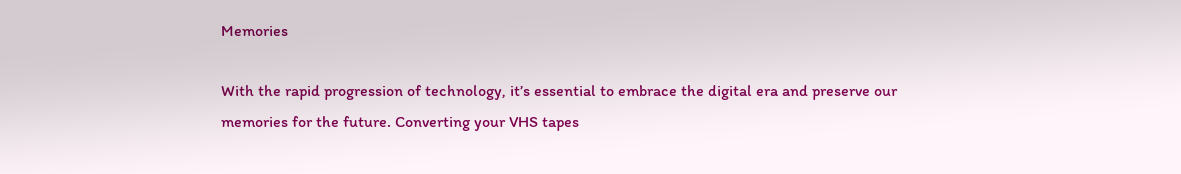Memories

With the rapid progression of technology, it’s essential to embrace the digital era and preserve our memories for the future. Converting your VHS tapes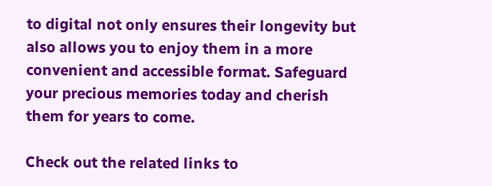to digital not only ensures their longevity but also allows you to enjoy them in a more convenient and accessible format. Safeguard your precious memories today and cherish them for years to come.

Check out the related links to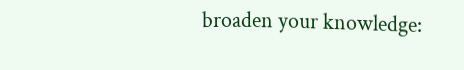broaden your knowledge: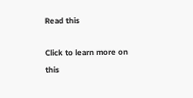Read this

Click to learn more on this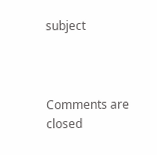subject



Comments are closed